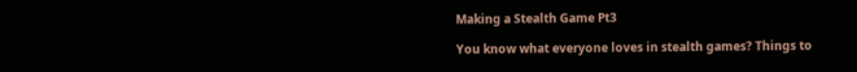Making a Stealth Game Pt3

You know what everyone loves in stealth games? Things to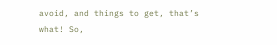avoid, and things to get, that’s what! So,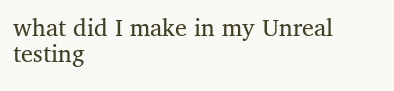what did I make in my Unreal testing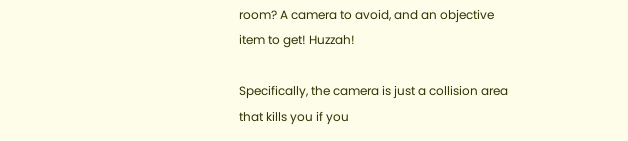room? A camera to avoid, and an objective item to get! Huzzah!

Specifically, the camera is just a collision area that kills you if you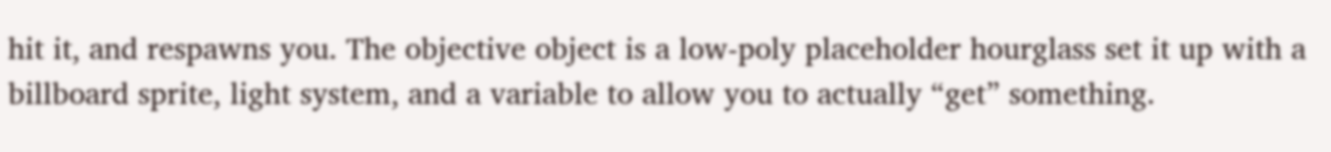hit it, and respawns you. The objective object is a low-poly placeholder hourglass set it up with a billboard sprite, light system, and a variable to allow you to actually “get” something.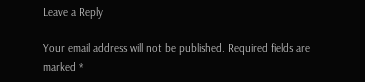Leave a Reply

Your email address will not be published. Required fields are marked *